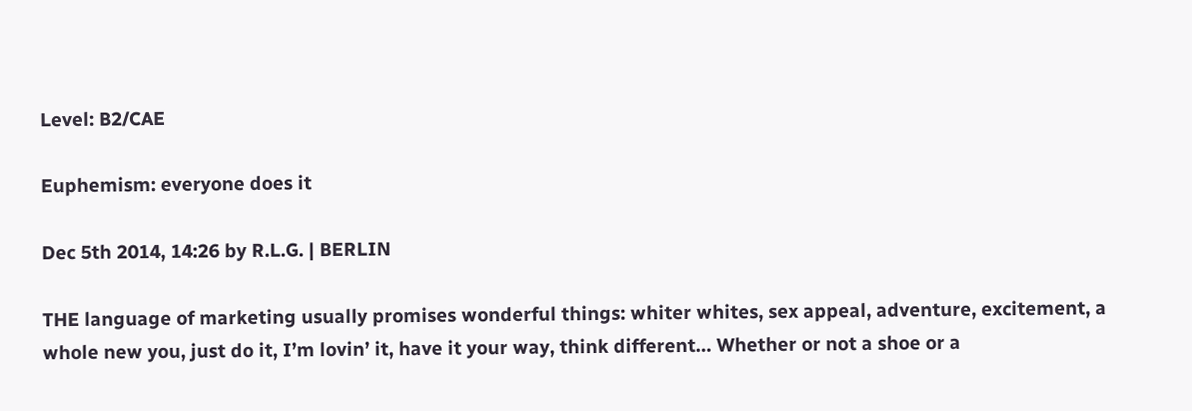Level: B2/CAE

Euphemism: everyone does it

Dec 5th 2014, 14:26 by R.L.G. | BERLIN

THE language of marketing usually promises wonderful things: whiter whites, sex appeal, adventure, excitement, a whole new you, just do it, I’m lovin’ it, have it your way, think different… Whether or not a shoe or a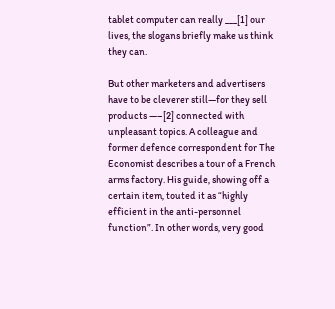tablet computer can really ___[1] our lives, the slogans briefly make us think they can.

But other marketers and advertisers have to be cleverer still—for they sell products —–[2] connected with unpleasant topics. A colleague and former defence correspondent for The Economist describes a tour of a French arms factory. His guide, showing off a certain item, touted it as “highly efficient in the anti-personnel function”. In other words, very good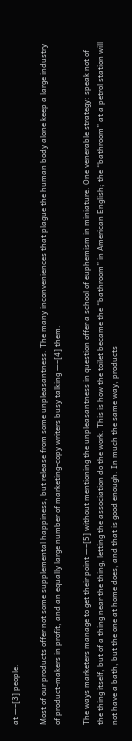at —–[3] people.

Most of our products offer not some supplemental happiness, but release from some unpleasantness. The many inconveniences that plague the human body alone keep a large industry of product-makers in profit, and an equally large number of marketing-copy writers busy talking —–[4] them.

The ways marketers manage to get their point —–[5] without mentioning the unpleasantness in question offer a school of euphemism in miniature. One venerable strategy: speak not of the thing itself, but of a thing near the thing, letting the association do the work. This is how the toilet became the “bathroom” in American English; the “bathroom” at a petrol station will not have a bath, but the one at home does, and that is good enough. In much the same way, products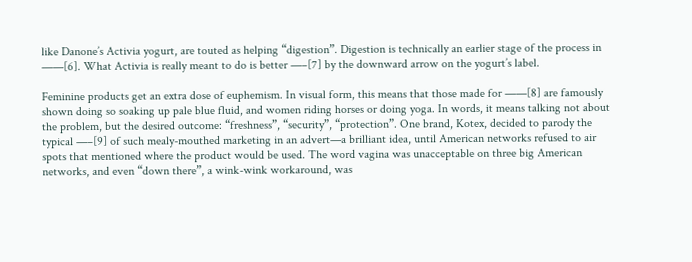like Danone’s Activia yogurt, are touted as helping “digestion”. Digestion is technically an earlier stage of the process in ——[6]. What Activia is really meant to do is better —–[7] by the downward arrow on the yogurt’s label.

Feminine products get an extra dose of euphemism. In visual form, this means that those made for ——[8] are famously shown doing so soaking up pale blue fluid, and women riding horses or doing yoga. In words, it means talking not about the problem, but the desired outcome: “freshness”, “security”, “protection”. One brand, Kotex, decided to parody the typical —–[9] of such mealy-mouthed marketing in an advert—a brilliant idea, until American networks refused to air spots that mentioned where the product would be used. The word vagina was unacceptable on three big American networks, and even “down there”, a wink-wink workaround, was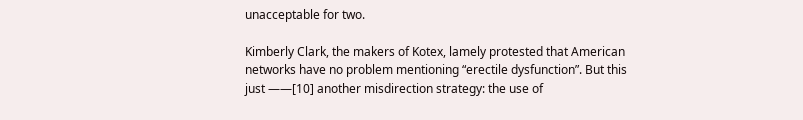unacceptable for two.

Kimberly Clark, the makers of Kotex, lamely protested that American networks have no problem mentioning “erectile dysfunction”. But this just ——[10] another misdirection strategy: the use of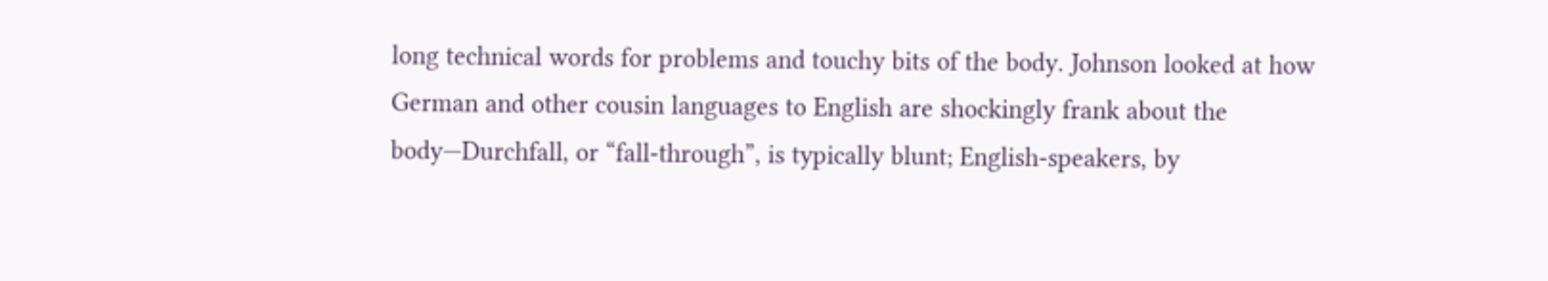long technical words for problems and touchy bits of the body. Johnson looked at how German and other cousin languages to English are shockingly frank about the body—Durchfall, or “fall-through”, is typically blunt; English-speakers, by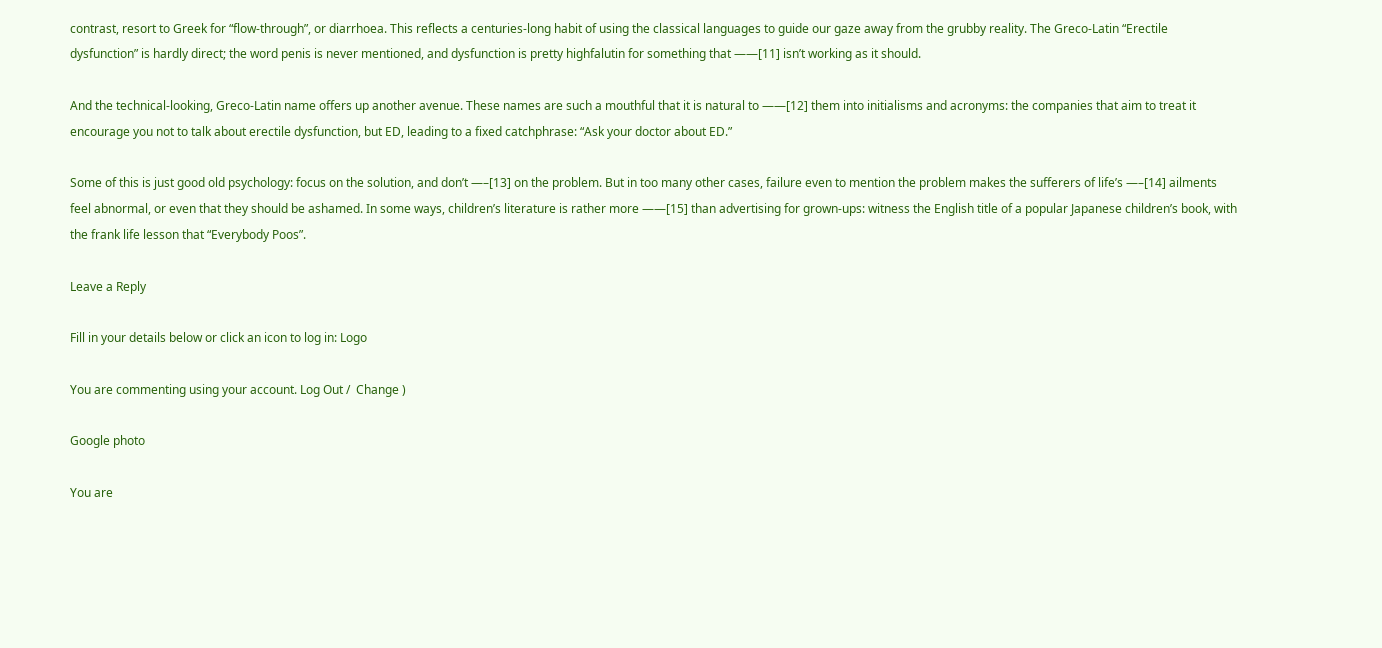contrast, resort to Greek for “flow-through”, or diarrhoea. This reflects a centuries-long habit of using the classical languages to guide our gaze away from the grubby reality. The Greco-Latin “Erectile dysfunction” is hardly direct; the word penis is never mentioned, and dysfunction is pretty highfalutin for something that ——[11] isn’t working as it should.

And the technical-looking, Greco-Latin name offers up another avenue. These names are such a mouthful that it is natural to ——[12] them into initialisms and acronyms: the companies that aim to treat it encourage you not to talk about erectile dysfunction, but ED, leading to a fixed catchphrase: “Ask your doctor about ED.”

Some of this is just good old psychology: focus on the solution, and don’t —–[13] on the problem. But in too many other cases, failure even to mention the problem makes the sufferers of life’s —–[14] ailments feel abnormal, or even that they should be ashamed. In some ways, children’s literature is rather more ——[15] than advertising for grown-ups: witness the English title of a popular Japanese children’s book, with the frank life lesson that “Everybody Poos”.

Leave a Reply

Fill in your details below or click an icon to log in: Logo

You are commenting using your account. Log Out /  Change )

Google photo

You are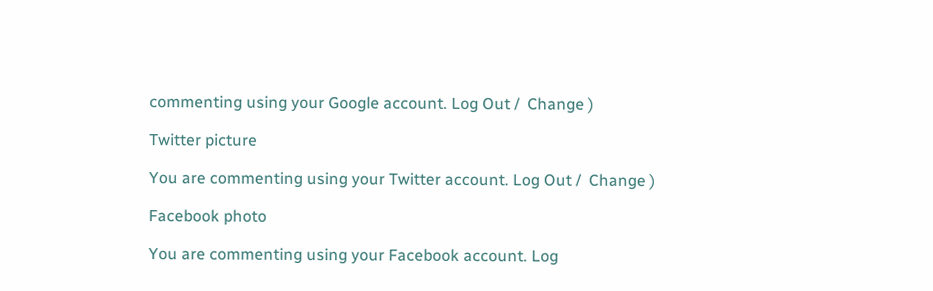commenting using your Google account. Log Out /  Change )

Twitter picture

You are commenting using your Twitter account. Log Out /  Change )

Facebook photo

You are commenting using your Facebook account. Log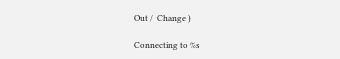Out /  Change )

Connecting to %s